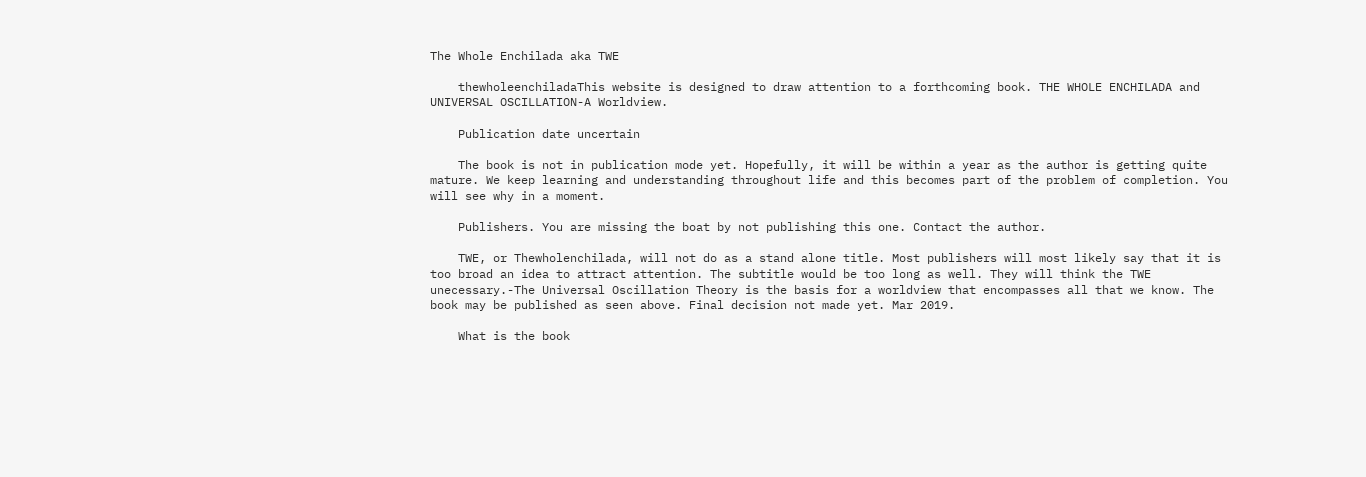The Whole Enchilada aka TWE

    thewholeenchiladaThis website is designed to draw attention to a forthcoming book. THE WHOLE ENCHILADA and UNIVERSAL OSCILLATION-A Worldview.

    Publication date uncertain

    The book is not in publication mode yet. Hopefully, it will be within a year as the author is getting quite mature. We keep learning and understanding throughout life and this becomes part of the problem of completion. You will see why in a moment.

    Publishers. You are missing the boat by not publishing this one. Contact the author.

    TWE, or Thewholenchilada, will not do as a stand alone title. Most publishers will most likely say that it is too broad an idea to attract attention. The subtitle would be too long as well. They will think the TWE unecessary.-The Universal Oscillation Theory is the basis for a worldview that encompasses all that we know. The book may be published as seen above. Final decision not made yet. Mar 2019.

    What is the book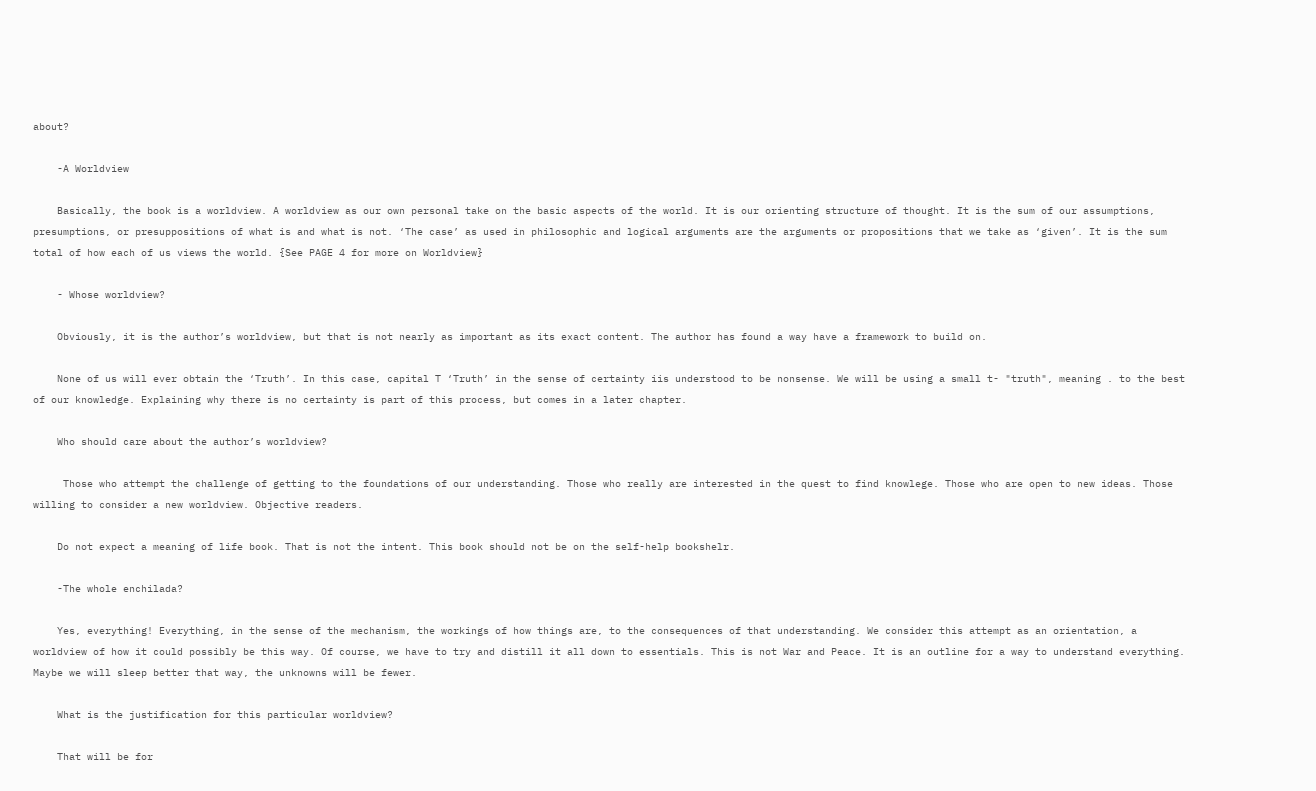about?

    -A Worldview

    Basically, the book is a worldview. A worldview as our own personal take on the basic aspects of the world. It is our orienting structure of thought. It is the sum of our assumptions, presumptions, or presuppositions of what is and what is not. ‘The case’ as used in philosophic and logical arguments are the arguments or propositions that we take as ‘given’. It is the sum total of how each of us views the world. {See PAGE 4 for more on Worldview}

    - Whose worldview?

    Obviously, it is the author’s worldview, but that is not nearly as important as its exact content. The author has found a way have a framework to build on.

    None of us will ever obtain the ‘Truth’. In this case, capital T ‘Truth’ in the sense of certainty iis understood to be nonsense. We will be using a small t- "truth", meaning . to the best of our knowledge. Explaining why there is no certainty is part of this process, but comes in a later chapter.

    Who should care about the author’s worldview?

     Those who attempt the challenge of getting to the foundations of our understanding. Those who really are interested in the quest to find knowlege. Those who are open to new ideas. Those willing to consider a new worldview. Objective readers.

    Do not expect a meaning of life book. That is not the intent. This book should not be on the self-help bookshelr.

    -The whole enchilada?

    Yes, everything! Everything, in the sense of the mechanism, the workings of how things are, to the consequences of that understanding. We consider this attempt as an orientation, a worldview of how it could possibly be this way. Of course, we have to try and distill it all down to essentials. This is not War and Peace. It is an outline for a way to understand everything. Maybe we will sleep better that way, the unknowns will be fewer.

    What is the justification for this particular worldview?

    That will be for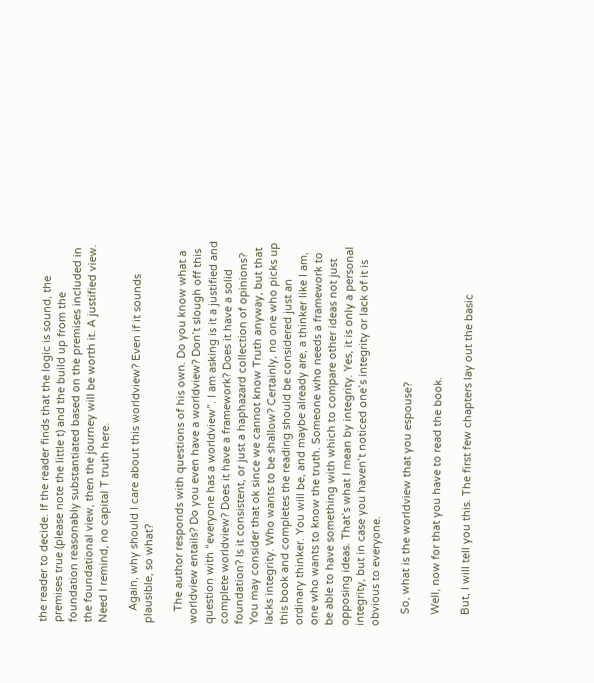the reader to decide. If the reader finds that the logic is sound, the premises true (please note the little t) and the build up from the foundation reasonably substantiated based on the premises included in the foundational view, then the journey will be worth it. A justified view. Need I remind, no capital T truth here.

    Again, why should I care about this worldview? Even if it sounds plausible, so what?

    The author responds with questions of his own. Do you know what a worldview entails? Do you even have a worldview? Don’t slough off this question with “everyone has a worldview”. I am asking is it a justified and complete worldview? Does it have a framework? Does it have a solid foundation? Is it consistent, or just a haphazard collection of opinions? You may consider that ok since we cannot know Truth anyway, but that lacks integrity. Who wants to be shallow? Certainly, no one who picks up this book and completes the reading should be considered just an ordinary thinker. You will be, and maybe already are, a thinker like I am, one who wants to know the truth. Someone who needs a framework to be able to have something with which to compare other ideas not just opposing ideas. That’s what I mean by integrity. Yes, it is only a personal integrity, but in case you haven’t noticed one’s integrity or lack of it is obvious to everyone.

    So, what is the worldview that you espouse?

    Well, now for that you have to read the book.

    But, I will tell you this. The first few chapters lay out the basic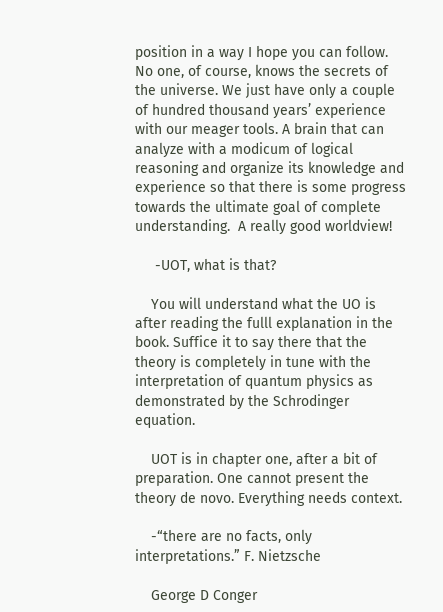position in a way I hope you can follow. No one, of course, knows the secrets of the universe. We just have only a couple of hundred thousand years’ experience with our meager tools. A brain that can analyze with a modicum of logical reasoning and organize its knowledge and experience so that there is some progress towards the ultimate goal of complete understanding.  A really good worldview!

     -UOT, what is that?

    You will understand what the UO is after reading the fulll explanation in the book. Suffice it to say there that the theory is completely in tune with the interpretation of quantum physics as demonstrated by the Schrodinger equation.

    UOT is in chapter one, after a bit of preparation. One cannot present the theory de novo. Everything needs context.

    -“there are no facts, only interpretations.” F. Nietzsche

    George D Conger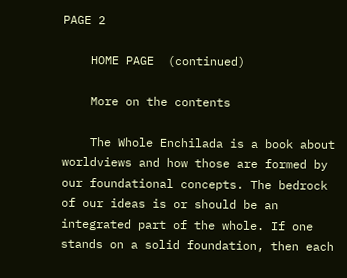PAGE 2

    HOME PAGE  (continued)

    More on the contents

    The Whole Enchilada is a book about worldviews and how those are formed by our foundational concepts. The bedrock of our ideas is or should be an integrated part of the whole. If one stands on a solid foundation, then each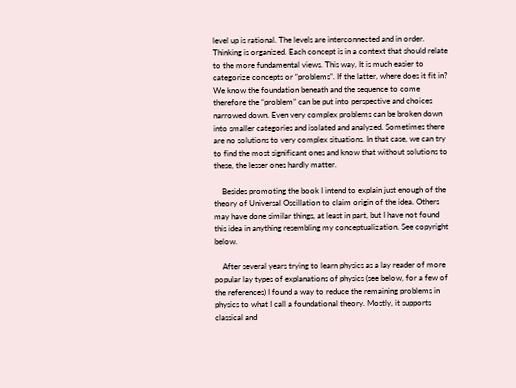level up is rational. The levels are interconnected and in order. Thinking is organized. Each concept is in a context that should relate to the more fundamental views. This way, It is much easier to categorize concepts or “problems”. If the latter, where does it fit in? We know the foundation beneath and the sequence to come therefore the “problem” can be put into perspective and choices narrowed down. Even very complex problems can be broken down into smaller categories and isolated and analyzed. Sometimes there are no solutions to very complex situations. In that case, we can try to find the most significant ones and know that without solutions to these, the lesser ones hardly matter.

    Besides promoting the book I intend to explain just enough of the theory of Universal Oscillation to claim origin of the idea. Others may have done similar things, at least in part, but I have not found this idea in anything resembling my conceptualization. See copyright below.

    After several years trying to learn physics as a lay reader of more popular lay types of explanations of physics (see below, for a few of the references) I found a way to reduce the remaining problems in physics to what I call a foundational theory. Mostly, it supports classical and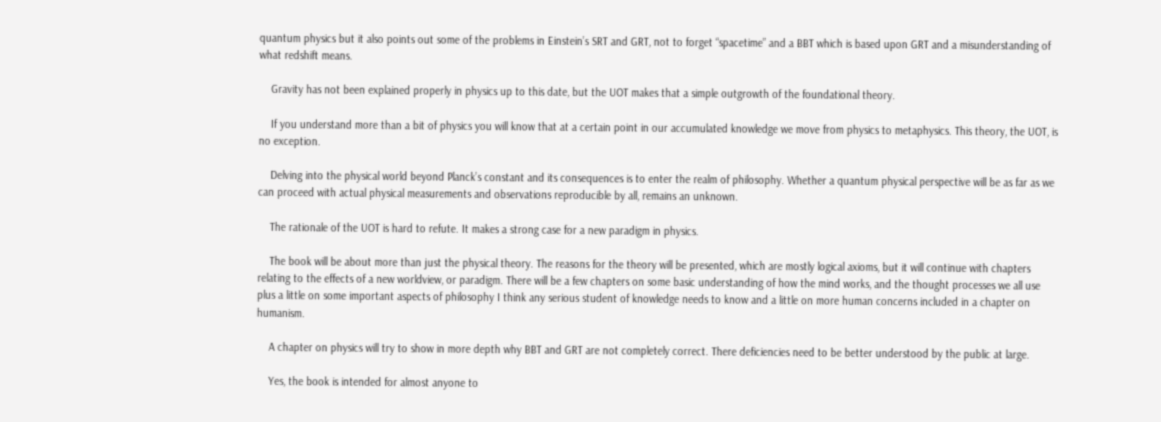quantum physics but it also points out some of the problems in Einstein’s SRT and GRT, not to forget “spacetime” and a BBT which is based upon GRT and a misunderstanding of what redshift means.

    Gravity has not been explained properly in physics up to this date, but the UOT makes that a simple outgrowth of the foundational theory.

    If you understand more than a bit of physics you will know that at a certain point in our accumulated knowledge we move from physics to metaphysics. This theory, the UOT, is no exception.

    Delving into the physical world beyond Planck’s constant and its consequences is to enter the realm of philosophy. Whether a quantum physical perspective will be as far as we can proceed with actual physical measurements and observations reproducible by all, remains an unknown.

    The rationale of the UOT is hard to refute. It makes a strong case for a new paradigm in physics.

    The book will be about more than just the physical theory. The reasons for the theory will be presented, which are mostly logical axioms, but it will continue with chapters relating to the effects of a new worldview, or paradigm. There will be a few chapters on some basic understanding of how the mind works, and the thought processes we all use plus a little on some important aspects of philosophy I think any serious student of knowledge needs to know and a little on more human concerns included in a chapter on humanism.

    A chapter on physics will try to show in more depth why BBT and GRT are not completely correct. There deficiencies need to be better understood by the public at large.

    Yes, the book is intended for almost anyone to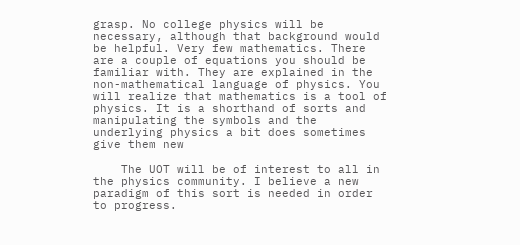grasp. No college physics will be necessary, although that background would be helpful. Very few mathematics. There are a couple of equations you should be familiar with. They are explained in the non-mathematical language of physics. You will realize that mathematics is a tool of physics. It is a shorthand of sorts and manipulating the symbols and the underlying physics a bit does sometimes give them new

    The UOT will be of interest to all in the physics community. I believe a new paradigm of this sort is needed in order to progress.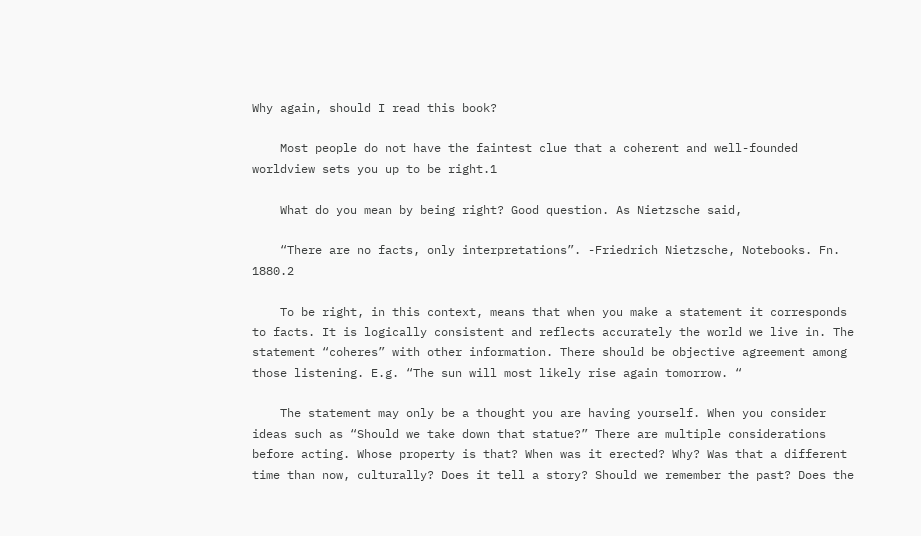Why again, should I read this book?

    Most people do not have the faintest clue that a coherent and well-founded worldview sets you up to be right.1

    What do you mean by being right? Good question. As Nietzsche said,

    “There are no facts, only interpretations”. -Friedrich Nietzsche, Notebooks. Fn. 1880.2

    To be right, in this context, means that when you make a statement it corresponds to facts. It is logically consistent and reflects accurately the world we live in. The statement “coheres” with other information. There should be objective agreement among those listening. E.g. “The sun will most likely rise again tomorrow. “

    The statement may only be a thought you are having yourself. When you consider ideas such as “Should we take down that statue?” There are multiple considerations before acting. Whose property is that? When was it erected? Why? Was that a different time than now, culturally? Does it tell a story? Should we remember the past? Does the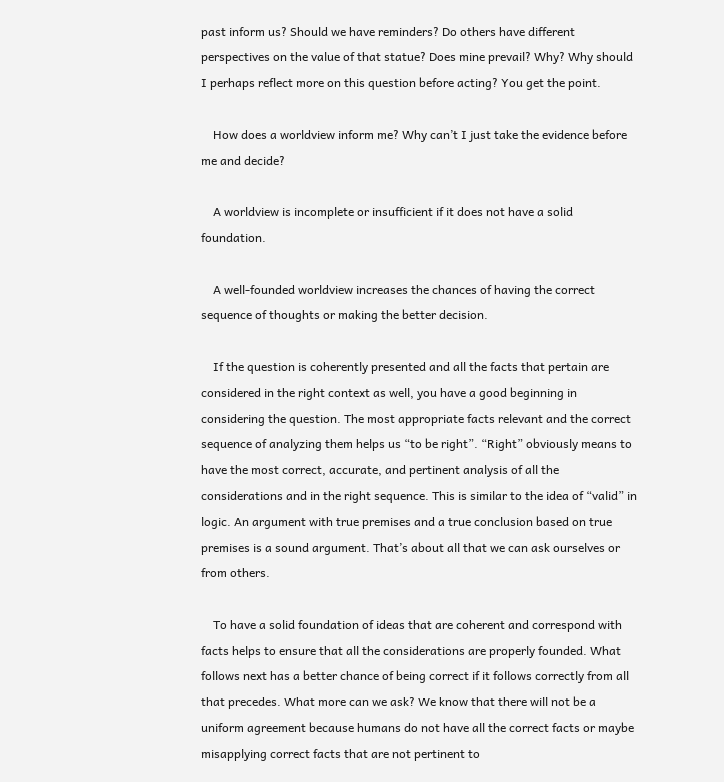past inform us? Should we have reminders? Do others have different perspectives on the value of that statue? Does mine prevail? Why? Why should I perhaps reflect more on this question before acting? You get the point.

    How does a worldview inform me? Why can’t I just take the evidence before me and decide?

    A worldview is incomplete or insufficient if it does not have a solid foundation.

    A well-founded worldview increases the chances of having the correct sequence of thoughts or making the better decision.

    If the question is coherently presented and all the facts that pertain are considered in the right context as well, you have a good beginning in considering the question. The most appropriate facts relevant and the correct sequence of analyzing them helps us “to be right”. “Right” obviously means to have the most correct, accurate, and pertinent analysis of all the considerations and in the right sequence. This is similar to the idea of “valid” in logic. An argument with true premises and a true conclusion based on true premises is a sound argument. That’s about all that we can ask ourselves or from others.

    To have a solid foundation of ideas that are coherent and correspond with facts helps to ensure that all the considerations are properly founded. What follows next has a better chance of being correct if it follows correctly from all that precedes. What more can we ask? We know that there will not be a uniform agreement because humans do not have all the correct facts or maybe misapplying correct facts that are not pertinent to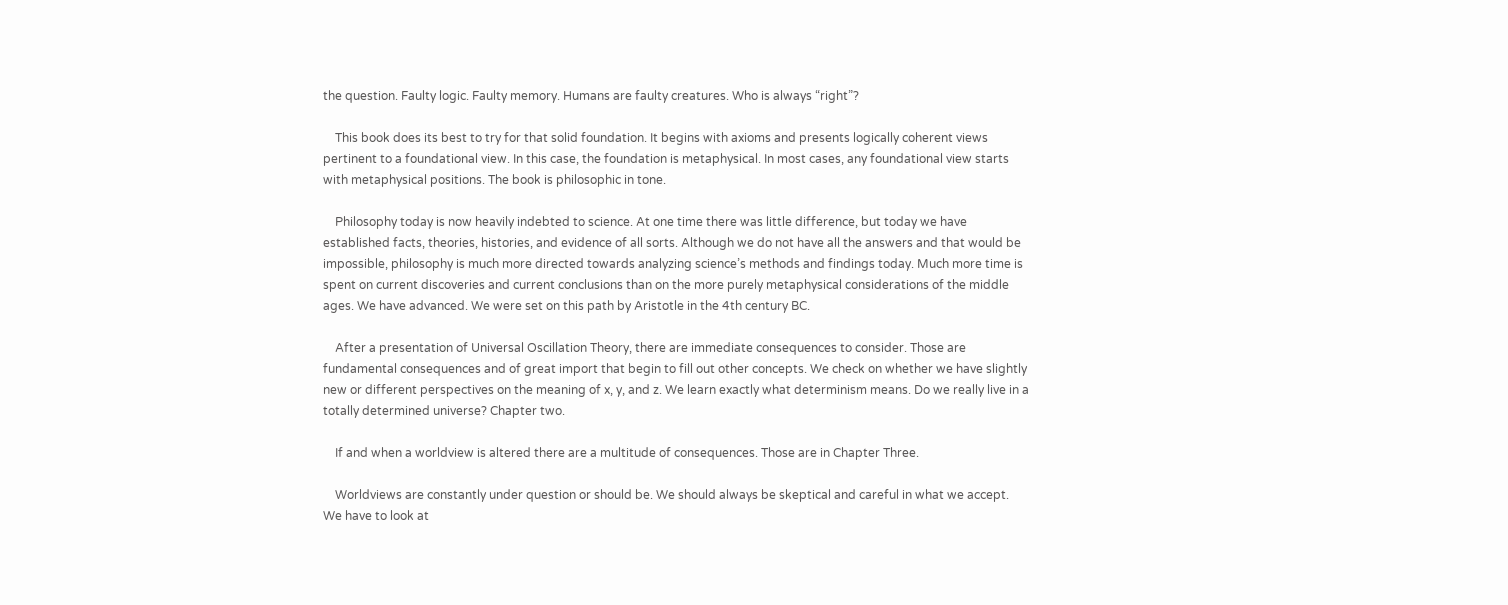the question. Faulty logic. Faulty memory. Humans are faulty creatures. Who is always “right”?

    This book does its best to try for that solid foundation. It begins with axioms and presents logically coherent views pertinent to a foundational view. In this case, the foundation is metaphysical. In most cases, any foundational view starts with metaphysical positions. The book is philosophic in tone.

    Philosophy today is now heavily indebted to science. At one time there was little difference, but today we have established facts, theories, histories, and evidence of all sorts. Although we do not have all the answers and that would be impossible, philosophy is much more directed towards analyzing science’s methods and findings today. Much more time is spent on current discoveries and current conclusions than on the more purely metaphysical considerations of the middle ages. We have advanced. We were set on this path by Aristotle in the 4th century BC.

    After a presentation of Universal Oscillation Theory, there are immediate consequences to consider. Those are fundamental consequences and of great import that begin to fill out other concepts. We check on whether we have slightly new or different perspectives on the meaning of x, y, and z. We learn exactly what determinism means. Do we really live in a totally determined universe? Chapter two.

    If and when a worldview is altered there are a multitude of consequences. Those are in Chapter Three.

    Worldviews are constantly under question or should be. We should always be skeptical and careful in what we accept. We have to look at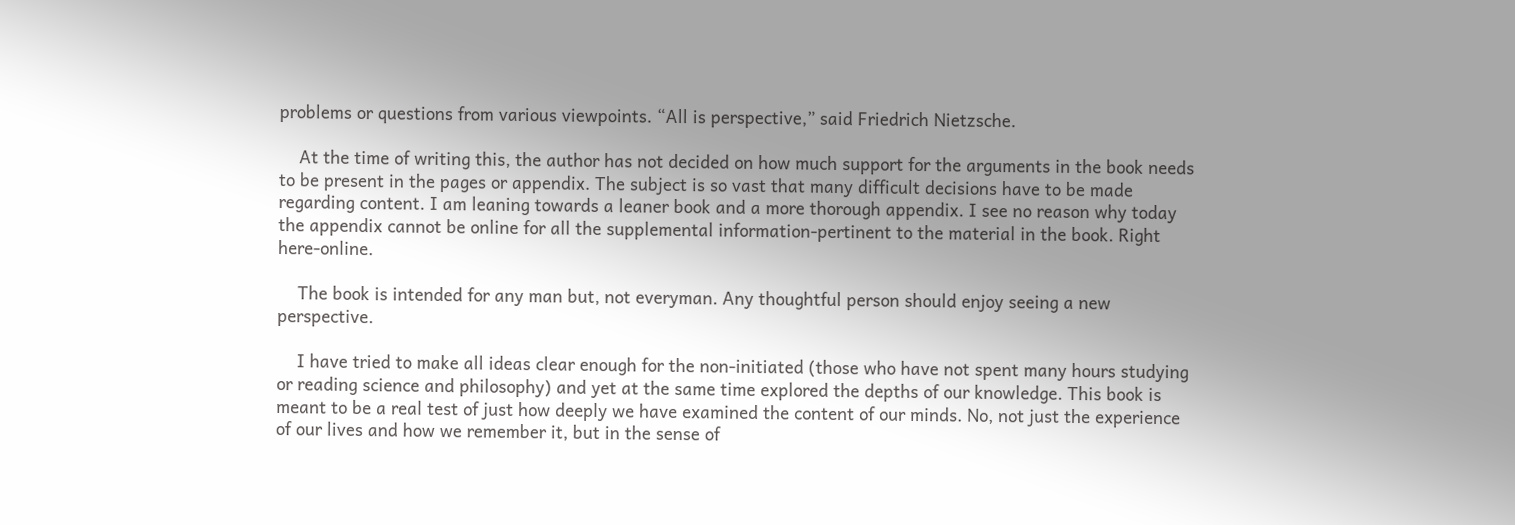problems or questions from various viewpoints. “All is perspective,” said Friedrich Nietzsche.

    At the time of writing this, the author has not decided on how much support for the arguments in the book needs to be present in the pages or appendix. The subject is so vast that many difficult decisions have to be made regarding content. I am leaning towards a leaner book and a more thorough appendix. I see no reason why today the appendix cannot be online for all the supplemental information-pertinent to the material in the book. Right here-online.

    The book is intended for any man but, not everyman. Any thoughtful person should enjoy seeing a new perspective.

    I have tried to make all ideas clear enough for the non-initiated (those who have not spent many hours studying or reading science and philosophy) and yet at the same time explored the depths of our knowledge. This book is meant to be a real test of just how deeply we have examined the content of our minds. No, not just the experience of our lives and how we remember it, but in the sense of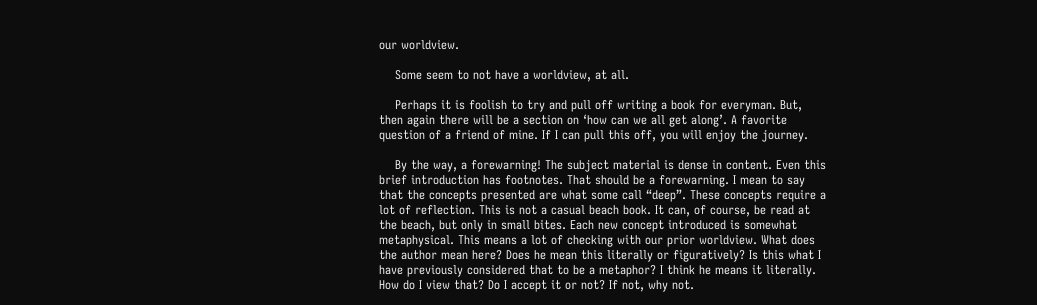our worldview.

    Some seem to not have a worldview, at all.

    Perhaps it is foolish to try and pull off writing a book for everyman. But, then again there will be a section on ‘how can we all get along’. A favorite question of a friend of mine. If I can pull this off, you will enjoy the journey.

    By the way, a forewarning! The subject material is dense in content. Even this brief introduction has footnotes. That should be a forewarning. I mean to say that the concepts presented are what some call “deep”. These concepts require a lot of reflection. This is not a casual beach book. It can, of course, be read at the beach, but only in small bites. Each new concept introduced is somewhat metaphysical. This means a lot of checking with our prior worldview. What does the author mean here? Does he mean this literally or figuratively? Is this what I have previously considered that to be a metaphor? I think he means it literally. How do I view that? Do I accept it or not? If not, why not.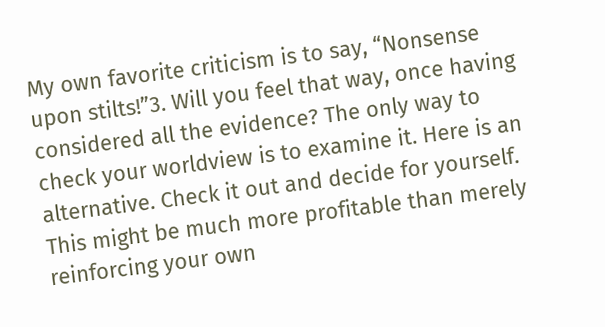My own favorite criticism is to say, “Nonsense upon stilts!”3. Will you feel that way, once having considered all the evidence? The only way to check your worldview is to examine it. Here is an alternative. Check it out and decide for yourself. This might be much more profitable than merely reinforcing your own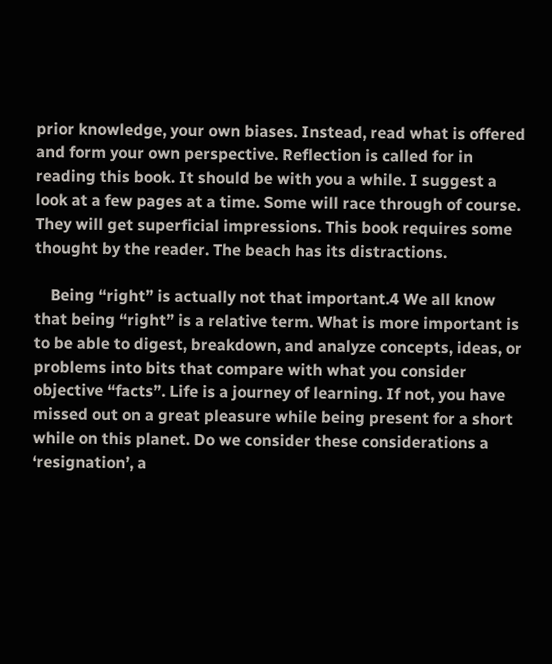prior knowledge, your own biases. Instead, read what is offered and form your own perspective. Reflection is called for in reading this book. It should be with you a while. I suggest a look at a few pages at a time. Some will race through of course. They will get superficial impressions. This book requires some thought by the reader. The beach has its distractions.

    Being “right” is actually not that important.4 We all know that being “right” is a relative term. What is more important is to be able to digest, breakdown, and analyze concepts, ideas, or problems into bits that compare with what you consider objective “facts”. Life is a journey of learning. If not, you have missed out on a great pleasure while being present for a short while on this planet. Do we consider these considerations a ‘resignation’, a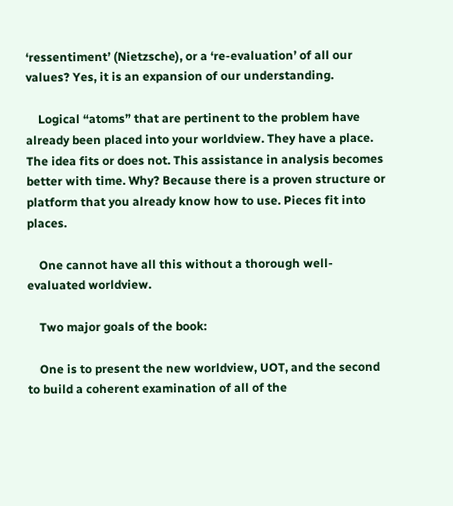‘ressentiment’ (Nietzsche), or a ‘re-evaluation’ of all our values? Yes, it is an expansion of our understanding.

    Logical “atoms” that are pertinent to the problem have already been placed into your worldview. They have a place. The idea fits or does not. This assistance in analysis becomes better with time. Why? Because there is a proven structure or platform that you already know how to use. Pieces fit into places.

    One cannot have all this without a thorough well-evaluated worldview.

    Two major goals of the book:

    One is to present the new worldview, UOT, and the second to build a coherent examination of all of the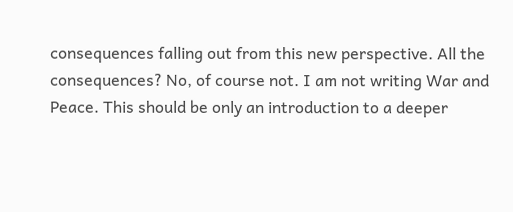consequences falling out from this new perspective. All the consequences? No, of course not. I am not writing War and Peace. This should be only an introduction to a deeper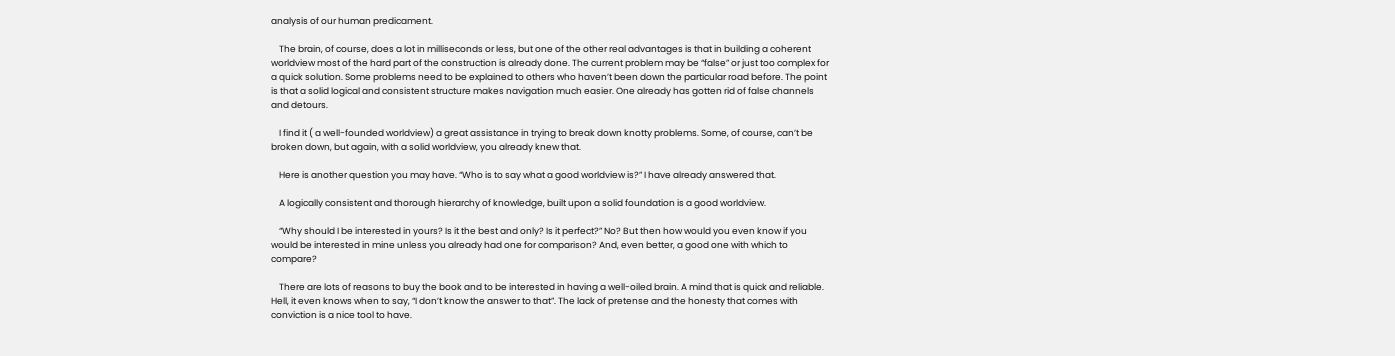analysis of our human predicament.

    The brain, of course, does a lot in milliseconds or less, but one of the other real advantages is that in building a coherent worldview most of the hard part of the construction is already done. The current problem may be “false” or just too complex for a quick solution. Some problems need to be explained to others who haven’t been down the particular road before. The point is that a solid logical and consistent structure makes navigation much easier. One already has gotten rid of false channels and detours.

    I find it ( a well-founded worldview) a great assistance in trying to break down knotty problems. Some, of course, can’t be broken down, but again, with a solid worldview, you already knew that.

    Here is another question you may have. “Who is to say what a good worldview is?” I have already answered that.

    A logically consistent and thorough hierarchy of knowledge, built upon a solid foundation is a good worldview.

    “Why should I be interested in yours? Is it the best and only? Is it perfect?” No? But then how would you even know if you would be interested in mine unless you already had one for comparison? And, even better, a good one with which to compare?

    There are lots of reasons to buy the book and to be interested in having a well-oiled brain. A mind that is quick and reliable. Hell, it even knows when to say, “I don’t know the answer to that”. The lack of pretense and the honesty that comes with conviction is a nice tool to have.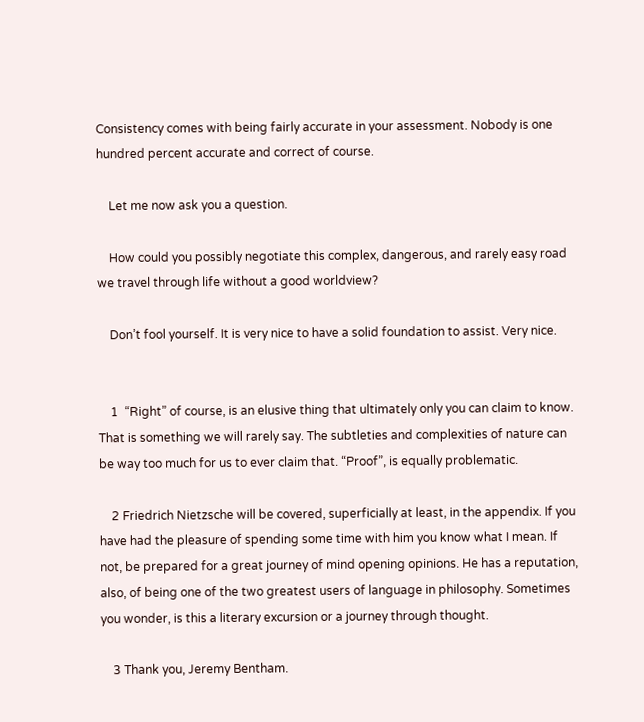Consistency comes with being fairly accurate in your assessment. Nobody is one hundred percent accurate and correct of course.

    Let me now ask you a question.

    How could you possibly negotiate this complex, dangerous, and rarely easy road we travel through life without a good worldview?

    Don’t fool yourself. It is very nice to have a solid foundation to assist. Very nice.


    1  “Right” of course, is an elusive thing that ultimately only you can claim to know. That is something we will rarely say. The subtleties and complexities of nature can be way too much for us to ever claim that. “Proof”, is equally problematic.

    2 Friedrich Nietzsche will be covered, superficially at least, in the appendix. If you have had the pleasure of spending some time with him you know what I mean. If not, be prepared for a great journey of mind opening opinions. He has a reputation, also, of being one of the two greatest users of language in philosophy. Sometimes you wonder, is this a literary excursion or a journey through thought.

    3 Thank you, Jeremy Bentham.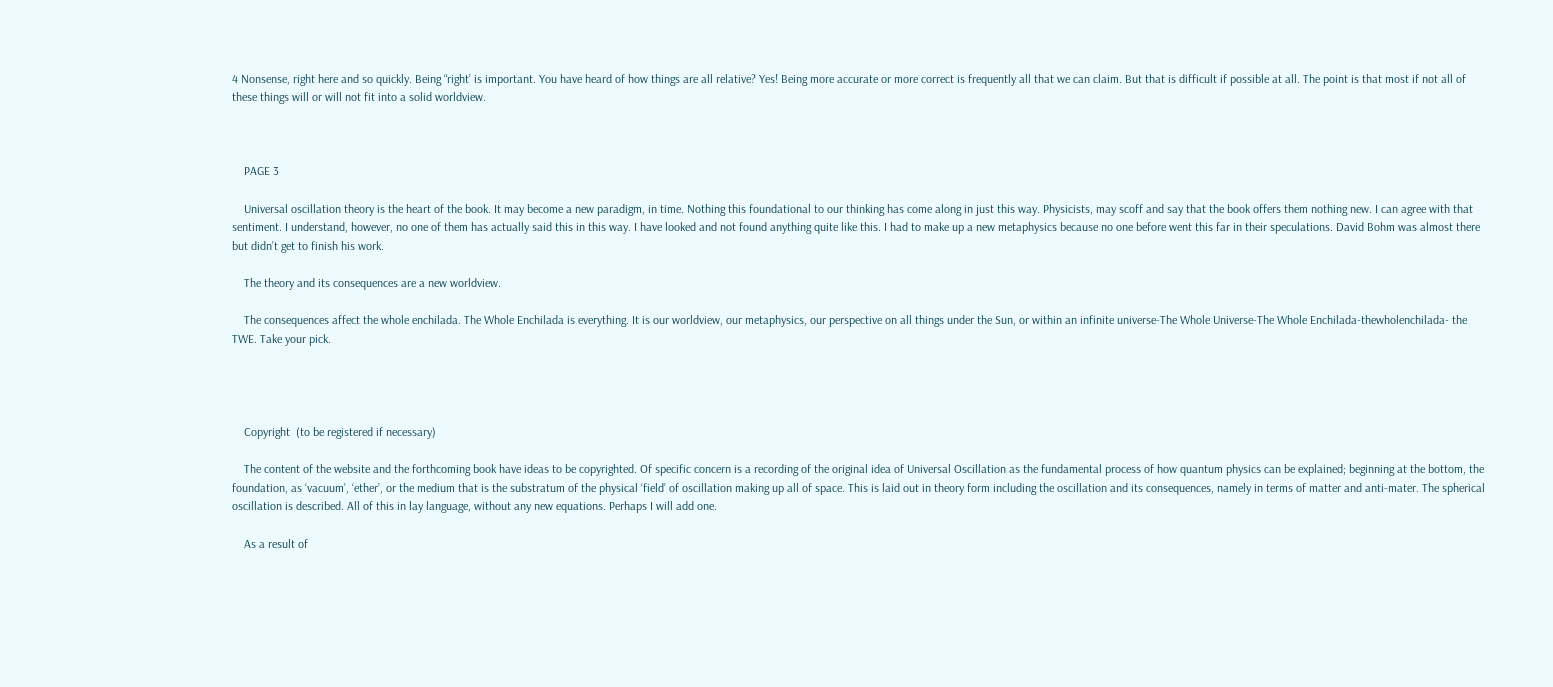4 Nonsense, right here and so quickly. Being “right’ is important. You have heard of how things are all relative? Yes! Being more accurate or more correct is frequently all that we can claim. But that is difficult if possible at all. The point is that most if not all of these things will or will not fit into a solid worldview.



    PAGE 3

    Universal oscillation theory is the heart of the book. It may become a new paradigm, in time. Nothing this foundational to our thinking has come along in just this way. Physicists, may scoff and say that the book offers them nothing new. I can agree with that sentiment. I understand, however, no one of them has actually said this in this way. I have looked and not found anything quite like this. I had to make up a new metaphysics because no one before went this far in their speculations. David Bohm was almost there but didn’t get to finish his work.

    The theory and its consequences are a new worldview.

    The consequences affect the whole enchilada. The Whole Enchilada is everything. It is our worldview, our metaphysics, our perspective on all things under the Sun, or within an infinite universe-The Whole Universe-The Whole Enchilada-thewholenchilada- the TWE. Take your pick.




    Copyright  (to be registered if necessary)

    The content of the website and the forthcoming book have ideas to be copyrighted. Of specific concern is a recording of the original idea of Universal Oscillation as the fundamental process of how quantum physics can be explained; beginning at the bottom, the foundation, as ‘vacuum’, ‘ether’, or the medium that is the substratum of the physical ‘field’ of oscillation making up all of space. This is laid out in theory form including the oscillation and its consequences, namely in terms of matter and anti-mater. The spherical oscillation is described. All of this in lay language, without any new equations. Perhaps I will add one.

    As a result of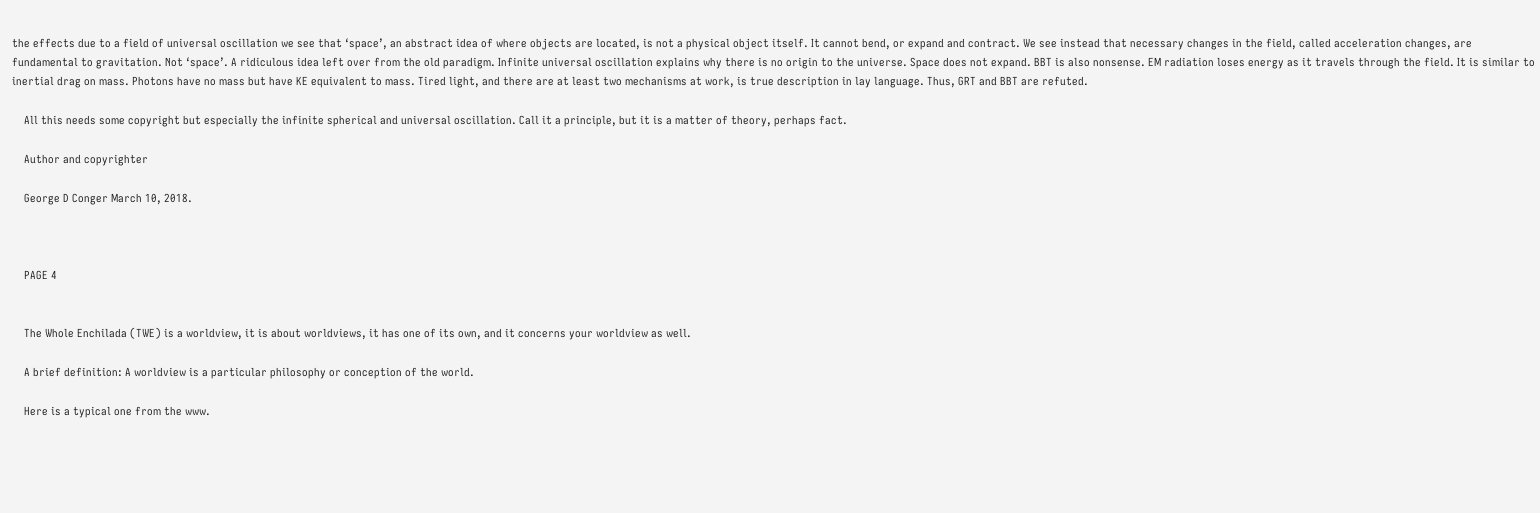the effects due to a field of universal oscillation we see that ‘space’, an abstract idea of where objects are located, is not a physical object itself. It cannot bend, or expand and contract. We see instead that necessary changes in the field, called acceleration changes, are fundamental to gravitation. Not ‘space’. A ridiculous idea left over from the old paradigm. Infinite universal oscillation explains why there is no origin to the universe. Space does not expand. BBT is also nonsense. EM radiation loses energy as it travels through the field. It is similar to inertial drag on mass. Photons have no mass but have KE equivalent to mass. Tired light, and there are at least two mechanisms at work, is true description in lay language. Thus, GRT and BBT are refuted.

    All this needs some copyright but especially the infinite spherical and universal oscillation. Call it a principle, but it is a matter of theory, perhaps fact.

    Author and copyrighter

    George D Conger March 10, 2018.



    PAGE 4


    The Whole Enchilada (TWE) is a worldview, it is about worldviews, it has one of its own, and it concerns your worldview as well.

    A brief definition: A worldview is a particular philosophy or conception of the world.

    Here is a typical one from the www.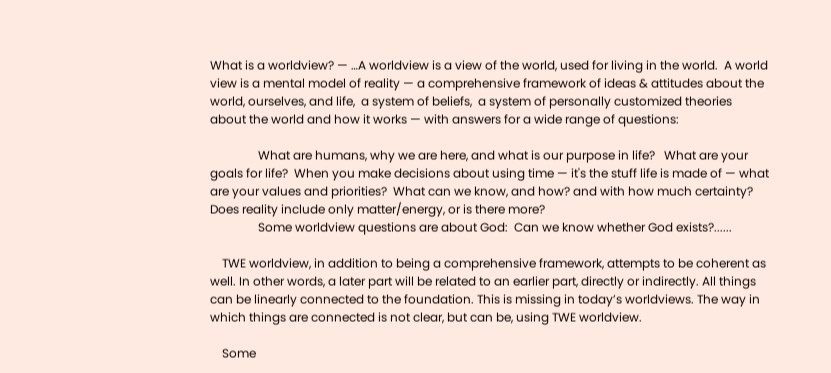What is a worldview? — …A worldview is a view of the world, used for living in the world.  A world view is a mental model of reality — a comprehensive framework of ideas & attitudes about the world, ourselves, and life,  a system of beliefs,  a system of personally customized theories about the world and how it works — with answers for a wide range of questions:

                What are humans, why we are here, and what is our purpose in life?   What are your goals for life?  When you make decisions about using time — it's the stuff life is made of — what are your values and priorities?  What can we know, and how? and with how much certainty?  Does reality include only matter/energy, or is there more?
                Some worldview questions are about God:  Can we know whether God exists?......

    TWE worldview, in addition to being a comprehensive framework, attempts to be coherent as well. In other words, a later part will be related to an earlier part, directly or indirectly. All things can be linearly connected to the foundation. This is missing in today’s worldviews. The way in which things are connected is not clear, but can be, using TWE worldview.

    Some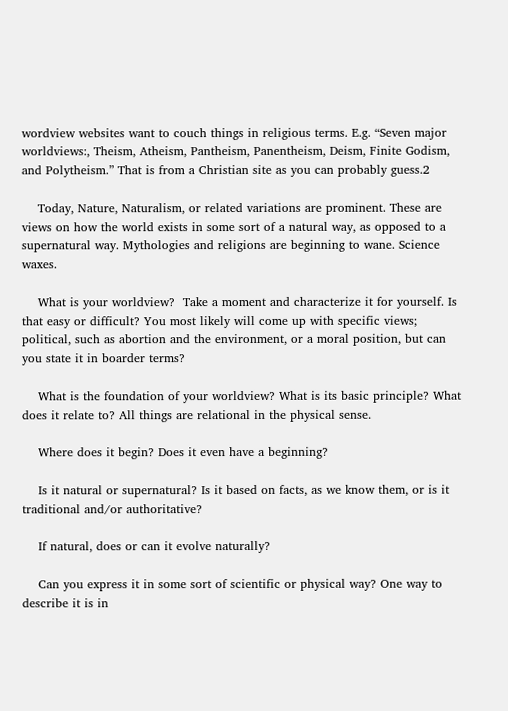wordview websites want to couch things in religious terms. E.g. “Seven major worldviews:, Theism, Atheism, Pantheism, Panentheism, Deism, Finite Godism, and Polytheism.” That is from a Christian site as you can probably guess.2

    Today, Nature, Naturalism, or related variations are prominent. These are views on how the world exists in some sort of a natural way, as opposed to a supernatural way. Mythologies and religions are beginning to wane. Science waxes.

    What is your worldview?  Take a moment and characterize it for yourself. Is that easy or difficult? You most likely will come up with specific views; political, such as abortion and the environment, or a moral position, but can you state it in boarder terms?

    What is the foundation of your worldview? What is its basic principle? What does it relate to? All things are relational in the physical sense.

    Where does it begin? Does it even have a beginning?

    Is it natural or supernatural? Is it based on facts, as we know them, or is it traditional and/or authoritative?

    If natural, does or can it evolve naturally?

    Can you express it in some sort of scientific or physical way? One way to describe it is in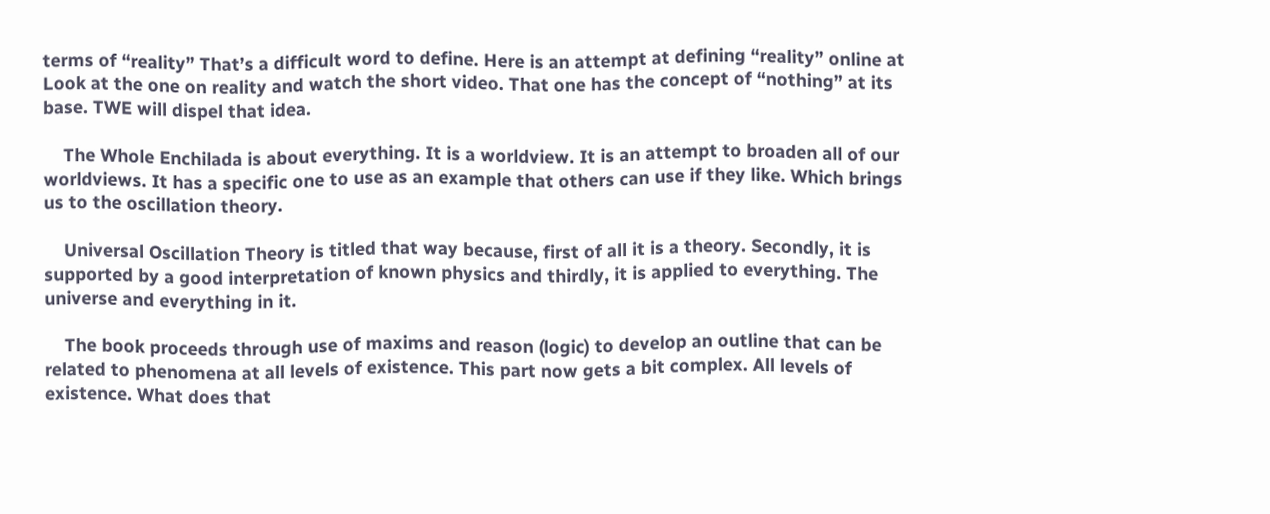terms of “reality” That’s a difficult word to define. Here is an attempt at defining “reality” online at Look at the one on reality and watch the short video. That one has the concept of “nothing” at its base. TWE will dispel that idea.

    The Whole Enchilada is about everything. It is a worldview. It is an attempt to broaden all of our worldviews. It has a specific one to use as an example that others can use if they like. Which brings us to the oscillation theory.

    Universal Oscillation Theory is titled that way because, first of all it is a theory. Secondly, it is supported by a good interpretation of known physics and thirdly, it is applied to everything. The universe and everything in it.

    The book proceeds through use of maxims and reason (logic) to develop an outline that can be related to phenomena at all levels of existence. This part now gets a bit complex. All levels of existence. What does that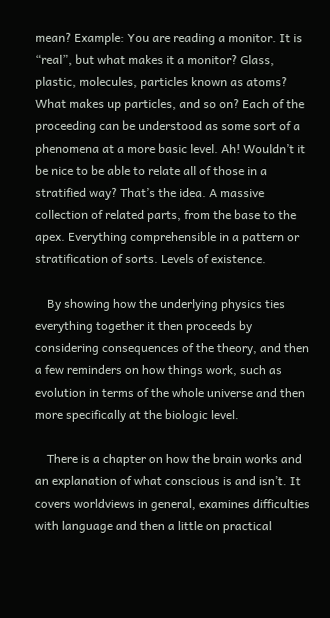mean? Example: You are reading a monitor. It is “real”, but what makes it a monitor? Glass, plastic, molecules, particles known as atoms? What makes up particles, and so on? Each of the proceeding can be understood as some sort of a phenomena at a more basic level. Ah! Wouldn’t it be nice to be able to relate all of those in a stratified way? That’s the idea. A massive collection of related parts, from the base to the apex. Everything comprehensible in a pattern or stratification of sorts. Levels of existence.

    By showing how the underlying physics ties everything together it then proceeds by considering consequences of the theory, and then a few reminders on how things work, such as evolution in terms of the whole universe and then more specifically at the biologic level.

    There is a chapter on how the brain works and an explanation of what conscious is and isn’t. It covers worldviews in general, examines difficulties with language and then a little on practical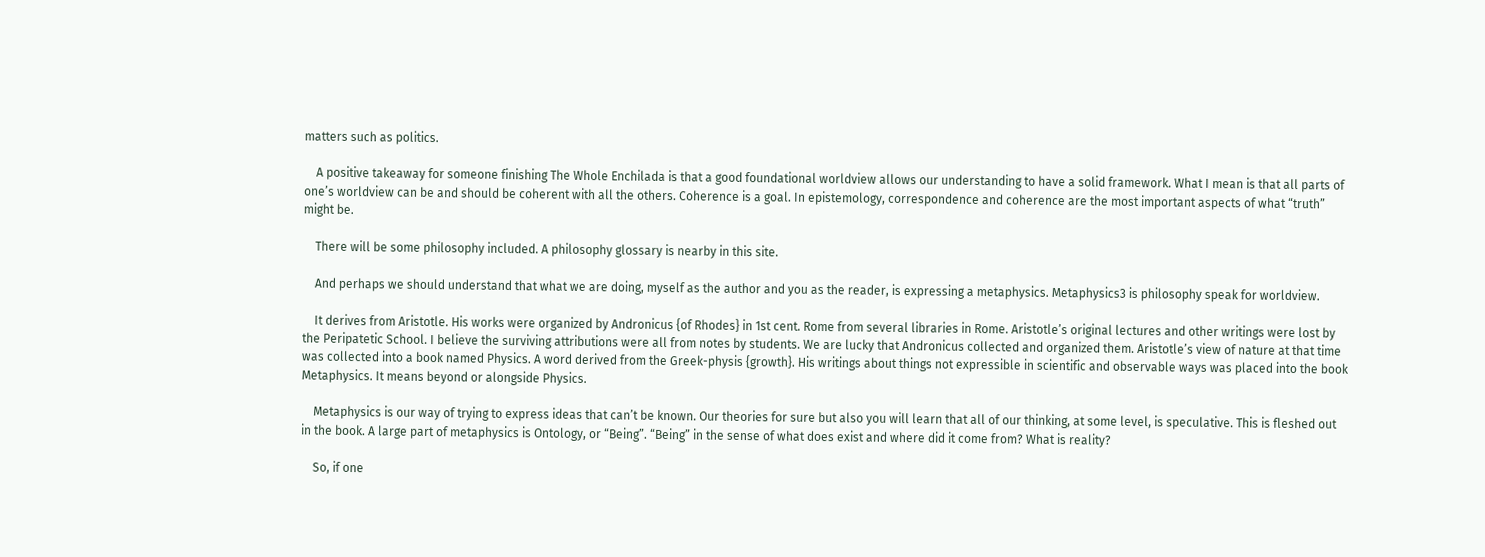matters such as politics.

    A positive takeaway for someone finishing The Whole Enchilada is that a good foundational worldview allows our understanding to have a solid framework. What I mean is that all parts of one’s worldview can be and should be coherent with all the others. Coherence is a goal. In epistemology, correspondence and coherence are the most important aspects of what “truth” might be.

    There will be some philosophy included. A philosophy glossary is nearby in this site.

    And perhaps we should understand that what we are doing, myself as the author and you as the reader, is expressing a metaphysics. Metaphysics3 is philosophy speak for worldview.

    It derives from Aristotle. His works were organized by Andronicus {of Rhodes} in 1st cent. Rome from several libraries in Rome. Aristotle’s original lectures and other writings were lost by the Peripatetic School. I believe the surviving attributions were all from notes by students. We are lucky that Andronicus collected and organized them. Aristotle’s view of nature at that time was collected into a book named Physics. A word derived from the Greek-physis {growth}. His writings about things not expressible in scientific and observable ways was placed into the book Metaphysics. It means beyond or alongside Physics.

    Metaphysics is our way of trying to express ideas that can’t be known. Our theories for sure but also you will learn that all of our thinking, at some level, is speculative. This is fleshed out in the book. A large part of metaphysics is Ontology, or “Being”. “Being” in the sense of what does exist and where did it come from? What is reality?

    So, if one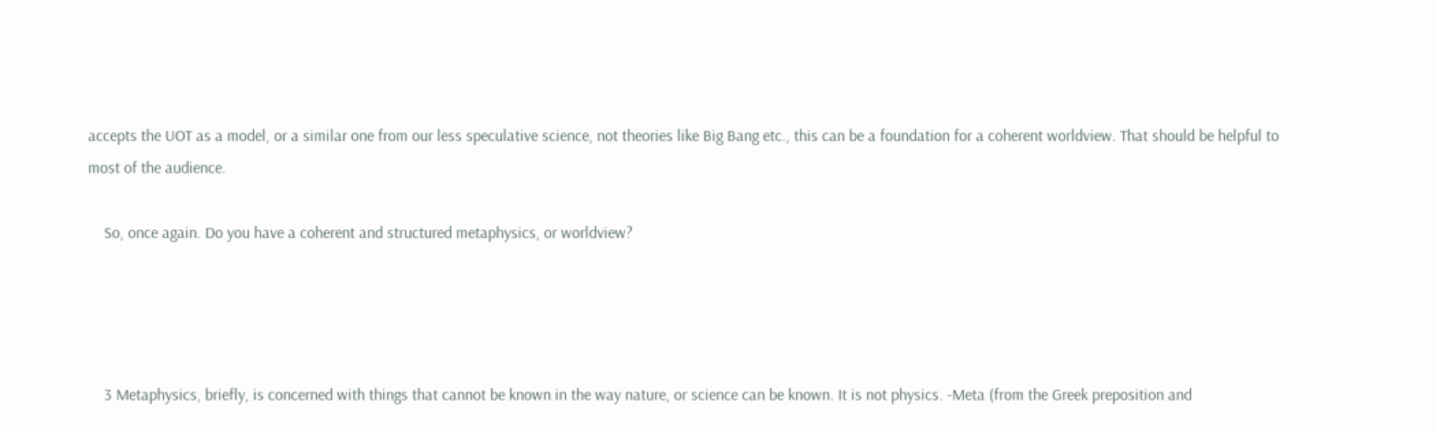accepts the UOT as a model, or a similar one from our less speculative science, not theories like Big Bang etc., this can be a foundation for a coherent worldview. That should be helpful to most of the audience.

    So, once again. Do you have a coherent and structured metaphysics, or worldview?




    3 Metaphysics, briefly, is concerned with things that cannot be known in the way nature, or science can be known. It is not physics. -Meta (from the Greek preposition and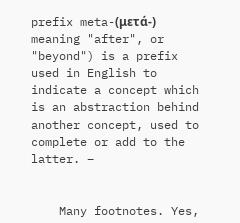prefix meta-(μετά-) meaning "after", or "beyond") is a prefix used in English to indicate a concept which is an abstraction behind another concept, used to complete or add to the latter. –


    Many footnotes. Yes,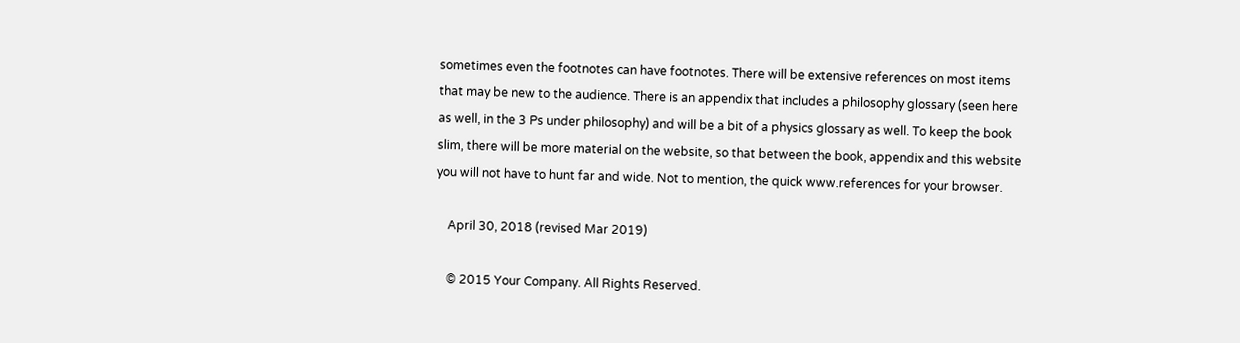sometimes even the footnotes can have footnotes. There will be extensive references on most items that may be new to the audience. There is an appendix that includes a philosophy glossary (seen here as well, in the 3 Ps under philosophy) and will be a bit of a physics glossary as well. To keep the book slim, there will be more material on the website, so that between the book, appendix and this website you will not have to hunt far and wide. Not to mention, the quick www.references for your browser.

    April 30, 2018 (revised Mar 2019)

    © 2015 Your Company. All Rights Reserved.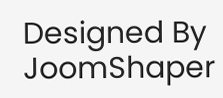Designed By JoomShaper